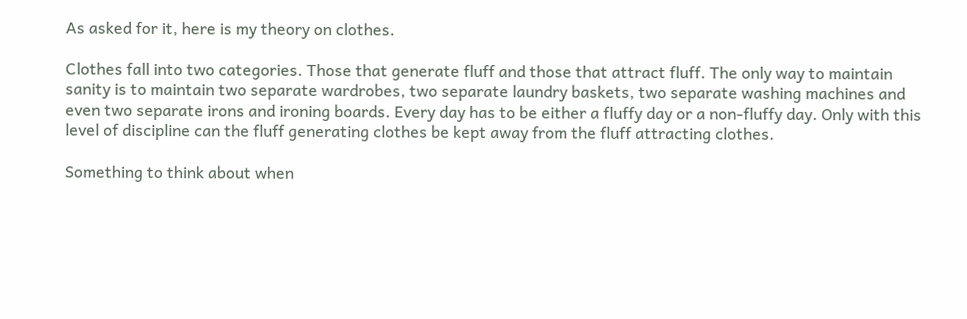As asked for it, here is my theory on clothes.

Clothes fall into two categories. Those that generate fluff and those that attract fluff. The only way to maintain sanity is to maintain two separate wardrobes, two separate laundry baskets, two separate washing machines and even two separate irons and ironing boards. Every day has to be either a fluffy day or a non-fluffy day. Only with this level of discipline can the fluff generating clothes be kept away from the fluff attracting clothes.

Something to think about when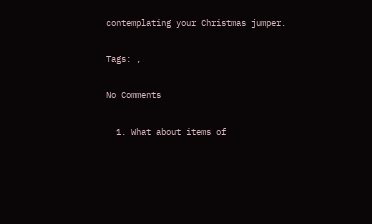contemplating your Christmas jumper.

Tags: ,

No Comments

  1. What about items of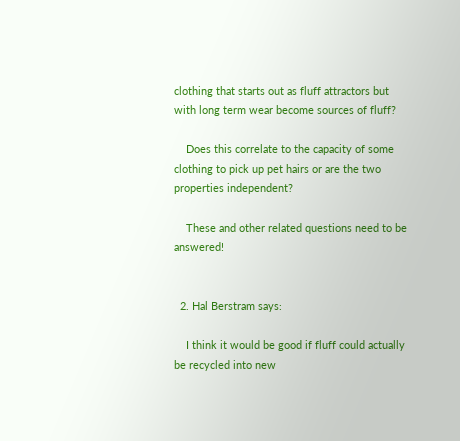clothing that starts out as fluff attractors but with long term wear become sources of fluff?

    Does this correlate to the capacity of some clothing to pick up pet hairs or are the two properties independent?

    These and other related questions need to be answered!


  2. Hal Berstram says:

    I think it would be good if fluff could actually be recycled into new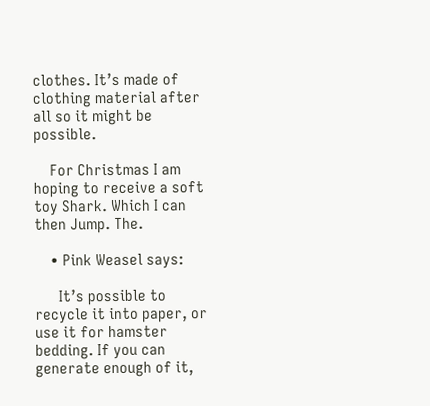clothes. It’s made of clothing material after all so it might be possible.

    For Christmas I am hoping to receive a soft toy Shark. Which I can then Jump. The.

    • Pink Weasel says:

      It’s possible to recycle it into paper, or use it for hamster bedding. If you can generate enough of it,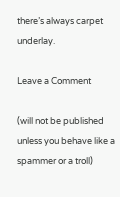there’s always carpet underlay.

Leave a Comment

(will not be published unless you behave like a spammer or a troll)